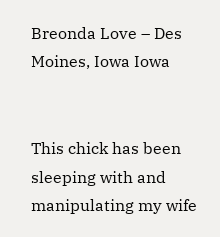Breonda Love – Des Moines, Iowa Iowa


This chick has been sleeping with and manipulating my wife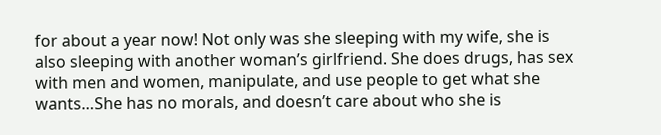for about a year now! Not only was she sleeping with my wife, she is also sleeping with another woman’s girlfriend. She does drugs, has sex with men and women, manipulate, and use people to get what she wants…She has no morals, and doesn’t care about who she is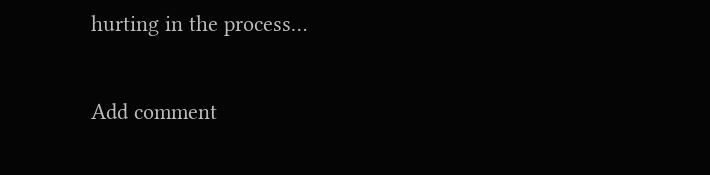hurting in the process…

Add comment